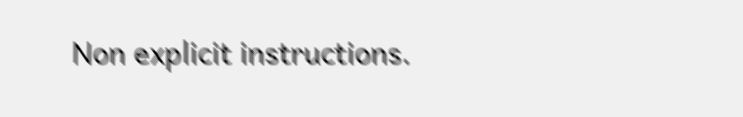Non explicit instructions.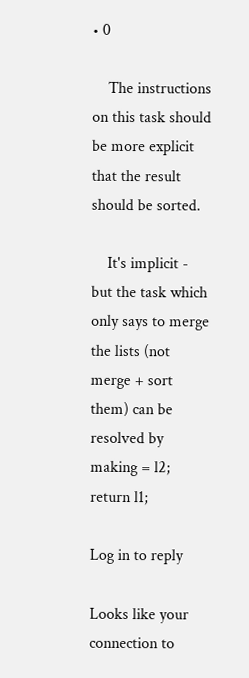• 0

    The instructions on this task should be more explicit that the result should be sorted.

    It's implicit - but the task which only says to merge the lists (not merge + sort them) can be resolved by making = l2; return l1;

Log in to reply

Looks like your connection to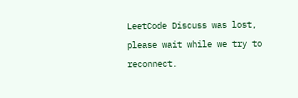LeetCode Discuss was lost, please wait while we try to reconnect.